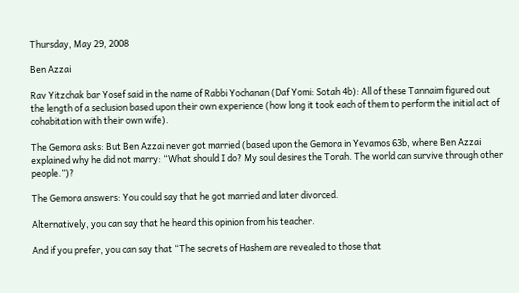Thursday, May 29, 2008

Ben Azzai

Rav Yitzchak bar Yosef said in the name of Rabbi Yochanan (Daf Yomi: Sotah 4b): All of these Tannaim figured out the length of a seclusion based upon their own experience (how long it took each of them to perform the initial act of cohabitation with their own wife).

The Gemora asks: But Ben Azzai never got married (based upon the Gemora in Yevamos 63b, where Ben Azzai explained why he did not marry: “What should I do? My soul desires the Torah. The world can survive through other people.”)?

The Gemora answers: You could say that he got married and later divorced.

Alternatively, you can say that he heard this opinion from his teacher.

And if you prefer, you can say that “The secrets of Hashem are revealed to those that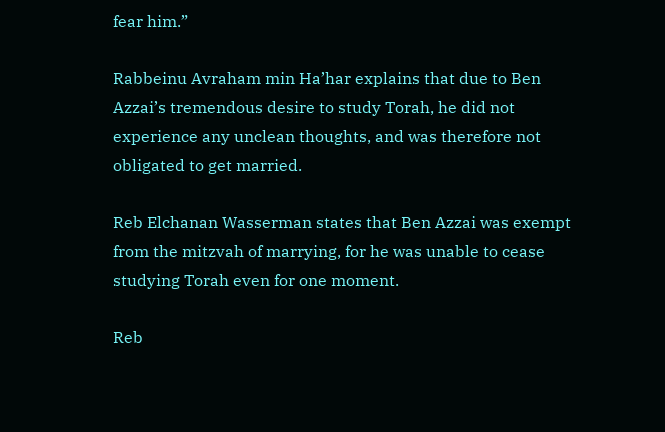fear him.”

Rabbeinu Avraham min Ha’har explains that due to Ben Azzai’s tremendous desire to study Torah, he did not experience any unclean thoughts, and was therefore not obligated to get married.

Reb Elchanan Wasserman states that Ben Azzai was exempt from the mitzvah of marrying, for he was unable to cease studying Torah even for one moment.

Reb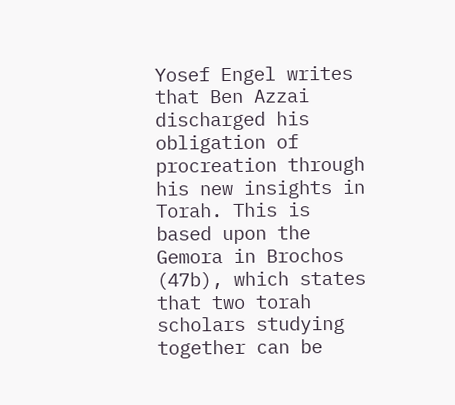Yosef Engel writes that Ben Azzai discharged his obligation of procreation through his new insights in Torah. This is based upon the Gemora in Brochos (47b), which states that two torah scholars studying together can be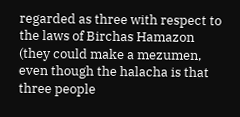regarded as three with respect to the laws of Birchas Hamazon (they could make a mezumen, even though the halacha is that three people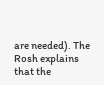are needed). The Rosh explains that the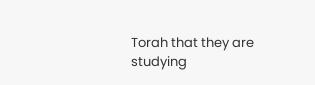Torah that they are studying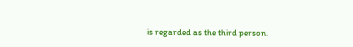is regarded as the third person.